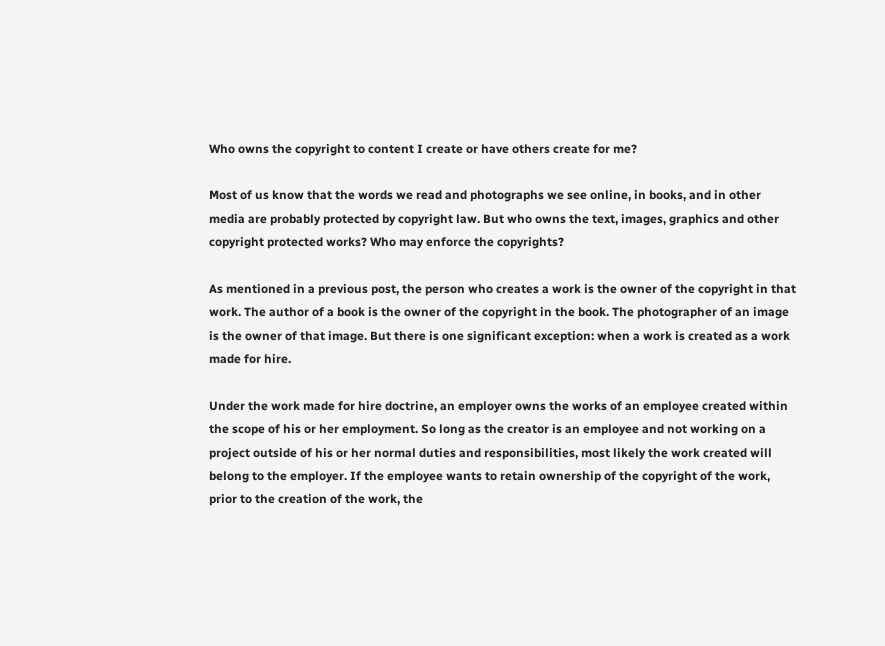Who owns the copyright to content I create or have others create for me?

Most of us know that the words we read and photographs we see online, in books, and in other media are probably protected by copyright law. But who owns the text, images, graphics and other copyright protected works? Who may enforce the copyrights?

As mentioned in a previous post, the person who creates a work is the owner of the copyright in that work. The author of a book is the owner of the copyright in the book. The photographer of an image is the owner of that image. But there is one significant exception: when a work is created as a work made for hire.

Under the work made for hire doctrine, an employer owns the works of an employee created within the scope of his or her employment. So long as the creator is an employee and not working on a project outside of his or her normal duties and responsibilities, most likely the work created will belong to the employer. If the employee wants to retain ownership of the copyright of the work, prior to the creation of the work, the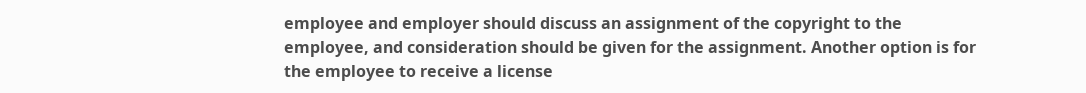employee and employer should discuss an assignment of the copyright to the employee, and consideration should be given for the assignment. Another option is for the employee to receive a license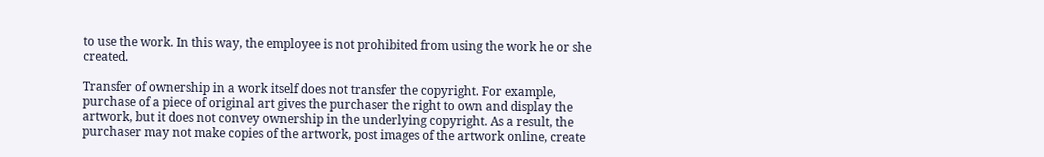to use the work. In this way, the employee is not prohibited from using the work he or she created.

Transfer of ownership in a work itself does not transfer the copyright. For example, purchase of a piece of original art gives the purchaser the right to own and display the artwork, but it does not convey ownership in the underlying copyright. As a result, the purchaser may not make copies of the artwork, post images of the artwork online, create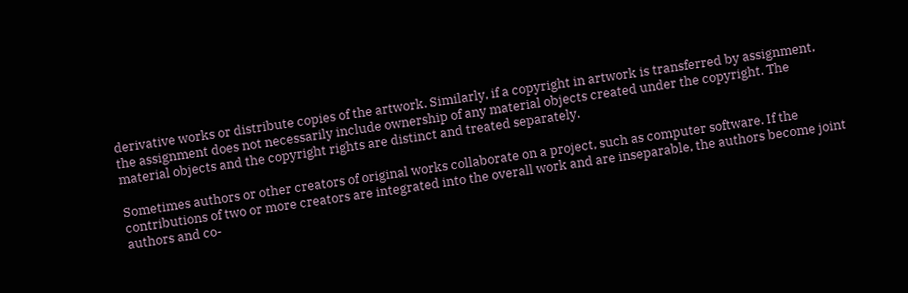derivative works or distribute copies of the artwork. Similarly, if a copyright in artwork is transferred by assignment, the assignment does not necessarily include ownership of any material objects created under the copyright. The material objects and the copyright rights are distinct and treated separately.

Sometimes authors or other creators of original works collaborate on a project, such as computer software. If the contributions of two or more creators are integrated into the overall work and are inseparable, the authors become joint authors and co-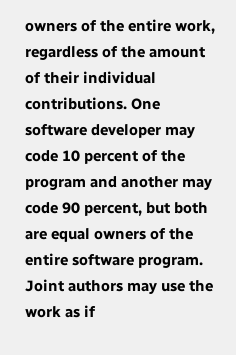owners of the entire work, regardless of the amount of their individual contributions. One software developer may code 10 percent of the program and another may code 90 percent, but both are equal owners of the entire software program. Joint authors may use the work as if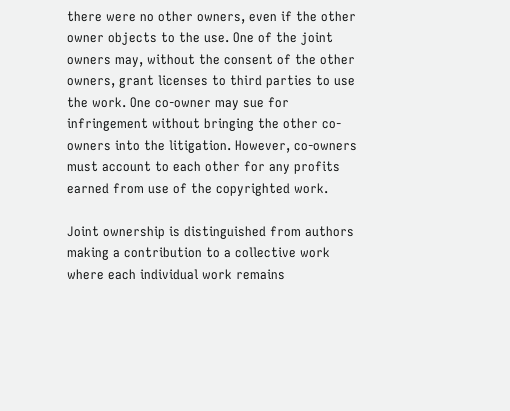there were no other owners, even if the other owner objects to the use. One of the joint owners may, without the consent of the other owners, grant licenses to third parties to use the work. One co-owner may sue for infringement without bringing the other co-owners into the litigation. However, co-owners must account to each other for any profits earned from use of the copyrighted work.

Joint ownership is distinguished from authors making a contribution to a collective work where each individual work remains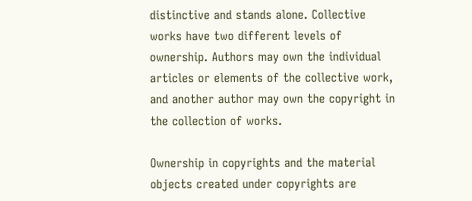distinctive and stands alone. Collective works have two different levels of ownership. Authors may own the individual articles or elements of the collective work, and another author may own the copyright in the collection of works.

Ownership in copyrights and the material objects created under copyrights are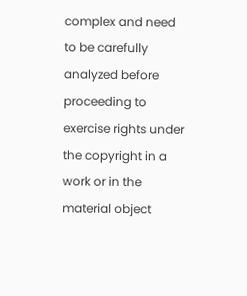complex and need to be carefully analyzed before proceeding to exercise rights under the copyright in a work or in the material object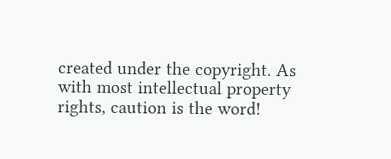created under the copyright. As with most intellectual property rights, caution is the word!